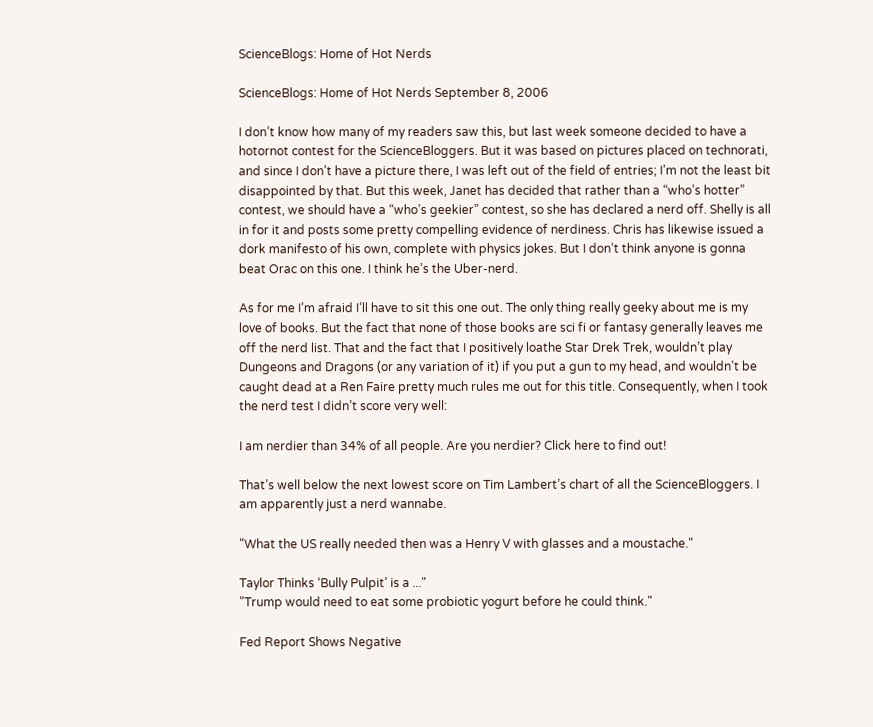ScienceBlogs: Home of Hot Nerds

ScienceBlogs: Home of Hot Nerds September 8, 2006

I don’t know how many of my readers saw this, but last week someone decided to have a hotornot contest for the ScienceBloggers. But it was based on pictures placed on technorati, and since I don’t have a picture there, I was left out of the field of entries; I’m not the least bit disappointed by that. But this week, Janet has decided that rather than a “who’s hotter” contest, we should have a “who’s geekier” contest, so she has declared a nerd off. Shelly is all in for it and posts some pretty compelling evidence of nerdiness. Chris has likewise issued a dork manifesto of his own, complete with physics jokes. But I don’t think anyone is gonna beat Orac on this one. I think he’s the Uber-nerd.

As for me I’m afraid I’ll have to sit this one out. The only thing really geeky about me is my love of books. But the fact that none of those books are sci fi or fantasy generally leaves me off the nerd list. That and the fact that I positively loathe Star Drek Trek, wouldn’t play Dungeons and Dragons (or any variation of it) if you put a gun to my head, and wouldn’t be caught dead at a Ren Faire pretty much rules me out for this title. Consequently, when I took the nerd test I didn’t score very well:

I am nerdier than 34% of all people. Are you nerdier? Click here to find out!

That’s well below the next lowest score on Tim Lambert’s chart of all the ScienceBloggers. I am apparently just a nerd wannabe.

"What the US really needed then was a Henry V with glasses and a moustache."

Taylor Thinks ‘Bully Pulpit’ is a ..."
"Trump would need to eat some probiotic yogurt before he could think."

Fed Report Shows Negative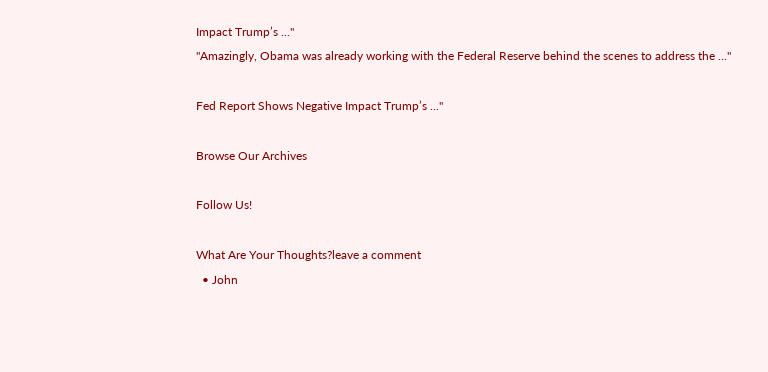Impact Trump’s ..."
"Amazingly, Obama was already working with the Federal Reserve behind the scenes to address the ..."

Fed Report Shows Negative Impact Trump’s ..."

Browse Our Archives

Follow Us!

What Are Your Thoughts?leave a comment
  • John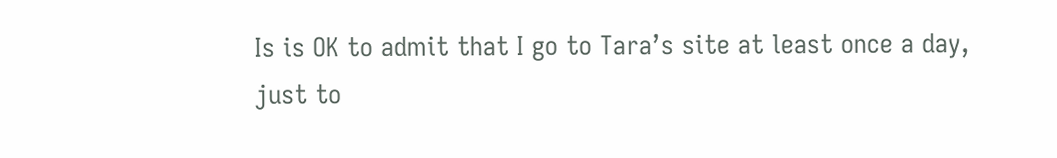Is is OK to admit that I go to Tara’s site at least once a day, just to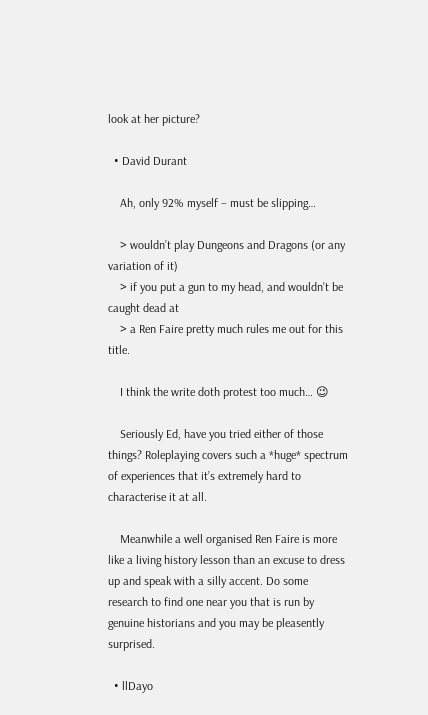look at her picture?

  • David Durant

    Ah, only 92% myself – must be slipping…

    > wouldn’t play Dungeons and Dragons (or any variation of it)
    > if you put a gun to my head, and wouldn’t be caught dead at
    > a Ren Faire pretty much rules me out for this title.

    I think the write doth protest too much… 😉

    Seriously Ed, have you tried either of those things? Roleplaying covers such a *huge* spectrum of experiences that it’s extremely hard to characterise it at all.

    Meanwhile a well organised Ren Faire is more like a living history lesson than an excuse to dress up and speak with a silly accent. Do some research to find one near you that is run by genuine historians and you may be pleasently surprised.

  • llDayo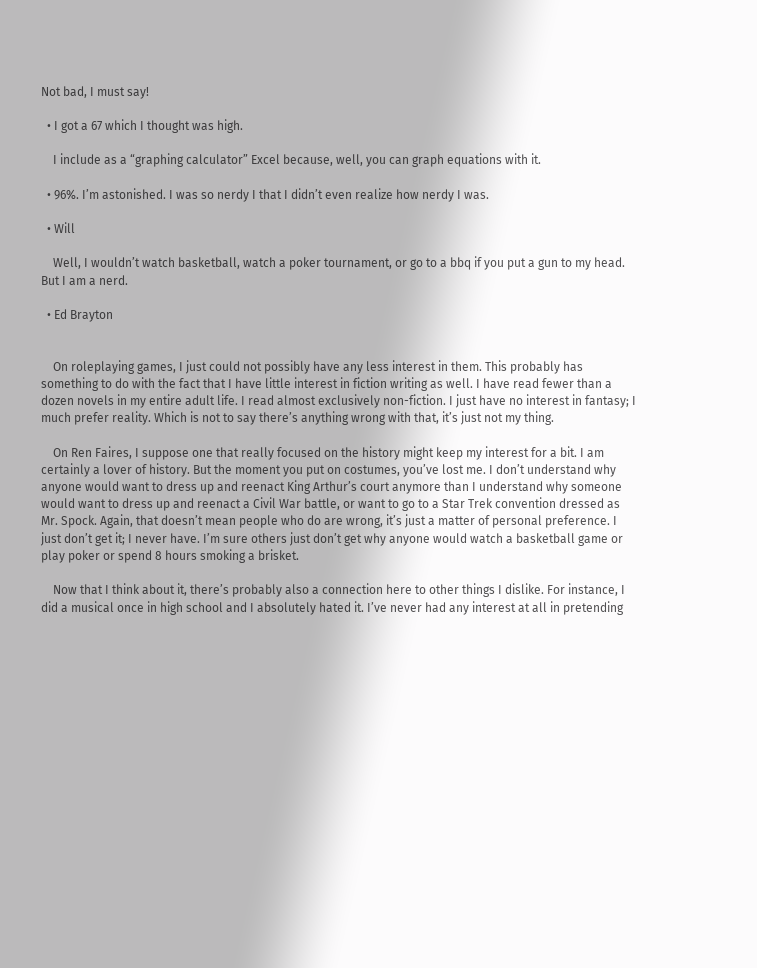Not bad, I must say!

  • I got a 67 which I thought was high.

    I include as a “graphing calculator” Excel because, well, you can graph equations with it.

  • 96%. I’m astonished. I was so nerdy I that I didn’t even realize how nerdy I was.

  • Will

    Well, I wouldn’t watch basketball, watch a poker tournament, or go to a bbq if you put a gun to my head. But I am a nerd.

  • Ed Brayton


    On roleplaying games, I just could not possibly have any less interest in them. This probably has something to do with the fact that I have little interest in fiction writing as well. I have read fewer than a dozen novels in my entire adult life. I read almost exclusively non-fiction. I just have no interest in fantasy; I much prefer reality. Which is not to say there’s anything wrong with that, it’s just not my thing.

    On Ren Faires, I suppose one that really focused on the history might keep my interest for a bit. I am certainly a lover of history. But the moment you put on costumes, you’ve lost me. I don’t understand why anyone would want to dress up and reenact King Arthur’s court anymore than I understand why someone would want to dress up and reenact a Civil War battle, or want to go to a Star Trek convention dressed as Mr. Spock. Again, that doesn’t mean people who do are wrong, it’s just a matter of personal preference. I just don’t get it; I never have. I’m sure others just don’t get why anyone would watch a basketball game or play poker or spend 8 hours smoking a brisket.

    Now that I think about it, there’s probably also a connection here to other things I dislike. For instance, I did a musical once in high school and I absolutely hated it. I’ve never had any interest at all in pretending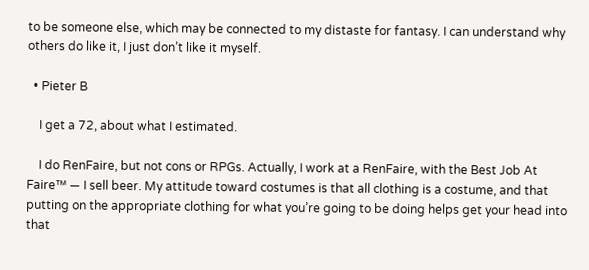to be someone else, which may be connected to my distaste for fantasy. I can understand why others do like it, I just don’t like it myself.

  • Pieter B

    I get a 72, about what I estimated.

    I do RenFaire, but not cons or RPGs. Actually, I work at a RenFaire, with the Best Job At Faire™ — I sell beer. My attitude toward costumes is that all clothing is a costume, and that putting on the appropriate clothing for what you’re going to be doing helps get your head into that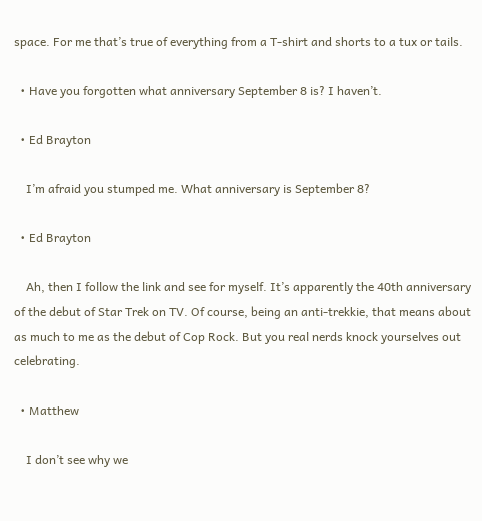space. For me that’s true of everything from a T-shirt and shorts to a tux or tails.

  • Have you forgotten what anniversary September 8 is? I haven’t.

  • Ed Brayton

    I’m afraid you stumped me. What anniversary is September 8?

  • Ed Brayton

    Ah, then I follow the link and see for myself. It’s apparently the 40th anniversary of the debut of Star Trek on TV. Of course, being an anti-trekkie, that means about as much to me as the debut of Cop Rock. But you real nerds knock yourselves out celebrating.

  • Matthew

    I don’t see why we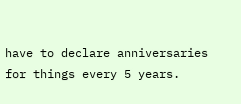have to declare anniversaries for things every 5 years.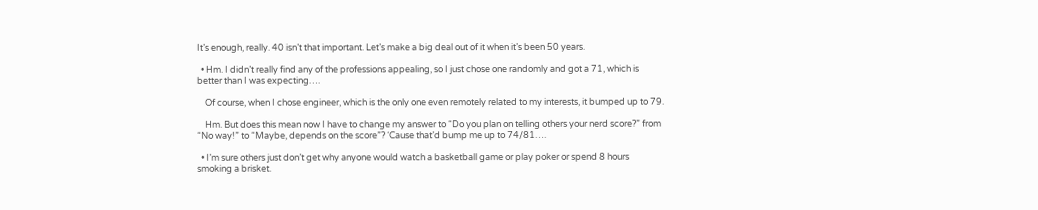It’s enough, really. 40 isn’t that important. Let’s make a big deal out of it when it’s been 50 years.

  • Hm. I didn’t really find any of the professions appealing, so I just chose one randomly and got a 71, which is better than I was expecting….

    Of course, when I chose engineer, which is the only one even remotely related to my interests, it bumped up to 79.

    Hm. But does this mean now I have to change my answer to “Do you plan on telling others your nerd score?” from “No way!” to “Maybe, depends on the score”? ‘Cause that’d bump me up to 74/81….

  • I’m sure others just don’t get why anyone would watch a basketball game or play poker or spend 8 hours smoking a brisket.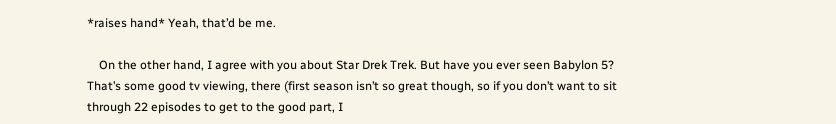*raises hand* Yeah, that’d be me.

    On the other hand, I agree with you about Star Drek Trek. But have you ever seen Babylon 5? That’s some good tv viewing, there (first season isn’t so great though, so if you don’t want to sit through 22 episodes to get to the good part, I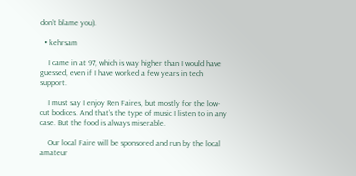don’t blame you).

  • kehrsam

    I came in at 97, which is way higher than I would have guessed, even if I have worked a few years in tech support.

    I must say I enjoy Ren Faires, but mostly for the low-cut bodices. And that’s the type of music I listen to in any case. But the food is always miserable.

    Our local Faire will be sponsored and run by the local amateur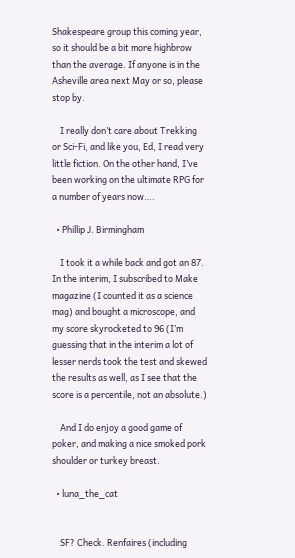Shakespeare group this coming year, so it should be a bit more highbrow than the average. If anyone is in the Asheville area next May or so, please stop by.

    I really don’t care about Trekking or Sci-Fi, and like you, Ed, I read very little fiction. On the other hand, I’ve been working on the ultimate RPG for a number of years now….

  • Phillip J. Birmingham

    I took it a while back and got an 87. In the interim, I subscribed to Make magazine (I counted it as a science mag) and bought a microscope, and my score skyrocketed to 96 (I’m guessing that in the interim a lot of lesser nerds took the test and skewed the results as well, as I see that the score is a percentile, not an absolute.)

    And I do enjoy a good game of poker, and making a nice smoked pork shoulder or turkey breast.

  • luna_the_cat


    SF? Check. Renfaires (including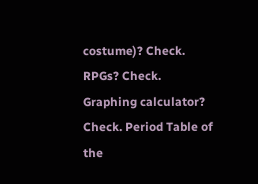costume)? Check. RPGs? Check. Graphing calculator? Check. Period Table of the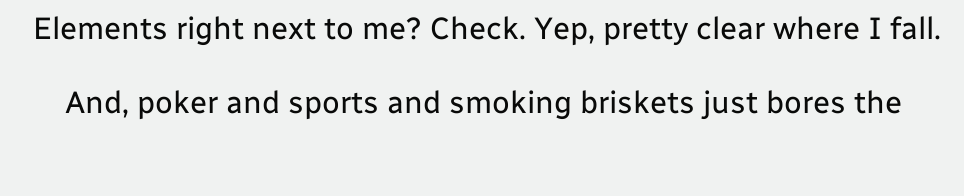Elements right next to me? Check. Yep, pretty clear where I fall.

    And, poker and sports and smoking briskets just bores the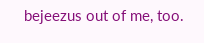bejeezus out of me, too.